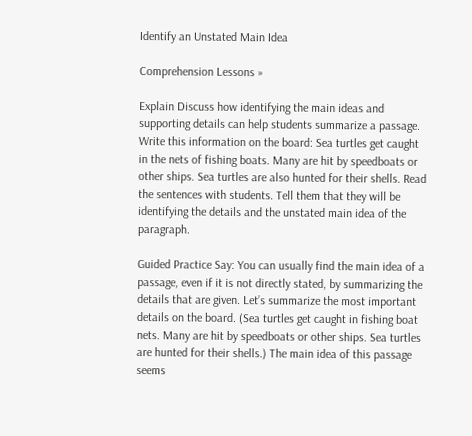Identify an Unstated Main Idea

Comprehension Lessons »

Explain Discuss how identifying the main ideas and supporting details can help students summarize a passage. Write this information on the board: Sea turtles get caught in the nets of fishing boats. Many are hit by speedboats or other ships. Sea turtles are also hunted for their shells. Read the sentences with students. Tell them that they will be identifying the details and the unstated main idea of the paragraph.

Guided Practice Say: You can usually find the main idea of a passage, even if it is not directly stated, by summarizing the details that are given. Let’s summarize the most important details on the board. (Sea turtles get caught in fishing boat nets. Many are hit by speedboats or other ships. Sea turtles are hunted for their shells.) The main idea of this passage seems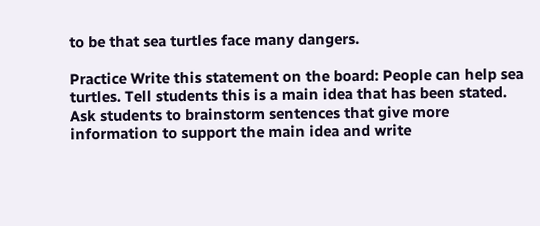to be that sea turtles face many dangers.

Practice Write this statement on the board: People can help sea turtles. Tell students this is a main idea that has been stated. Ask students to brainstorm sentences that give more information to support the main idea and write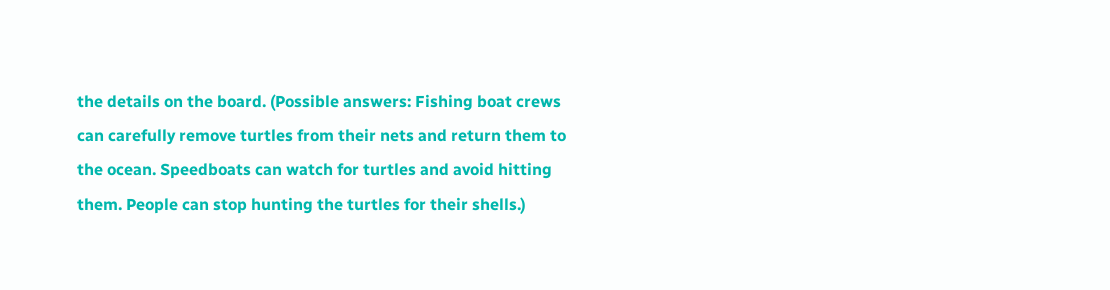the details on the board. (Possible answers: Fishing boat crews can carefully remove turtles from their nets and return them to the ocean. Speedboats can watch for turtles and avoid hitting them. People can stop hunting the turtles for their shells.)